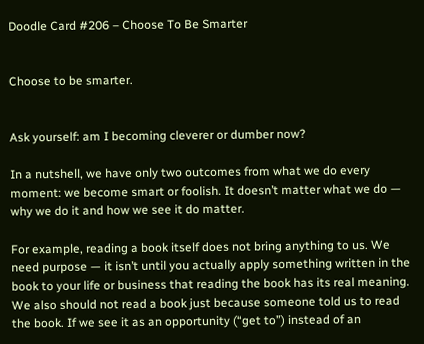Doodle Card #206 – Choose To Be Smarter


Choose to be smarter.


Ask yourself: am I becoming cleverer or dumber now?

In a nutshell, we have only two outcomes from what we do every moment: we become smart or foolish. It doesn’t matter what we do — why we do it and how we see it do matter.

For example, reading a book itself does not bring anything to us. We need purpose — it isn’t until you actually apply something written in the book to your life or business that reading the book has its real meaning. We also should not read a book just because someone told us to read the book. If we see it as an opportunity (“get to”) instead of an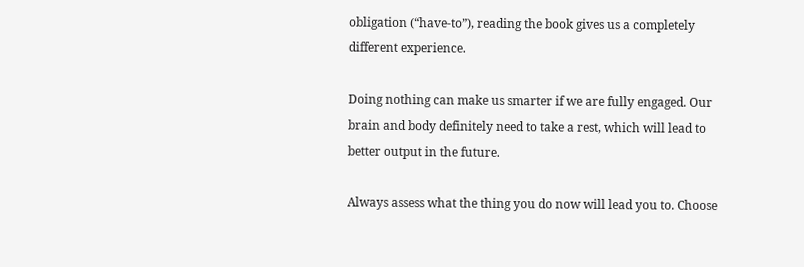obligation (“have-to”), reading the book gives us a completely different experience.

Doing nothing can make us smarter if we are fully engaged. Our brain and body definitely need to take a rest, which will lead to better output in the future.

Always assess what the thing you do now will lead you to. Choose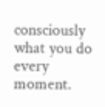consciously what you do every moment.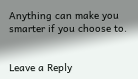Anything can make you smarter if you choose to.


Leave a Reply